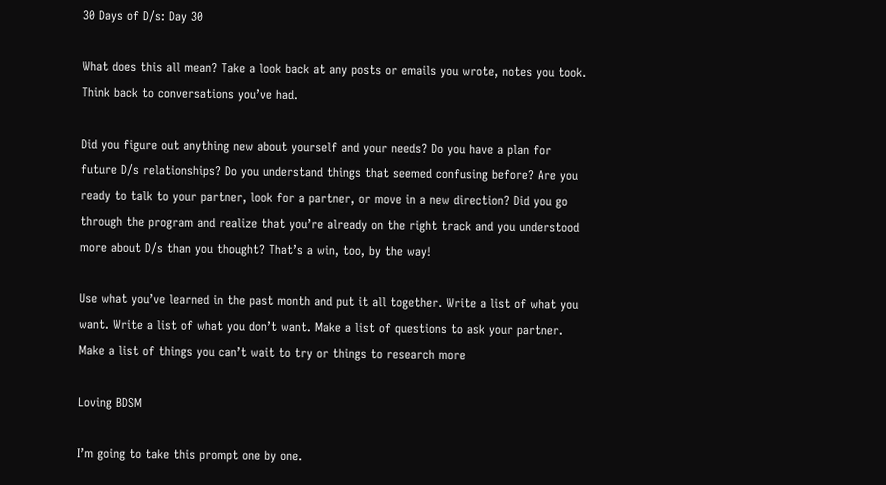30 Days of D/s: Day 30

What does this all mean? Take a look back at any posts or emails you wrote, notes you took. Think back to conversations you’ve had.

Did you figure out anything new about yourself and your needs? Do you have a plan for future D/s relationships? Do you understand things that seemed confusing before? Are you ready to talk to your partner, look for a partner, or move in a new direction? Did you go through the program and realize that you’re already on the right track and you understood more about D/s than you thought? That’s a win, too, by the way!

Use what you’ve learned in the past month and put it all together. Write a list of what you want. Write a list of what you don’t want. Make a list of questions to ask your partner. Make a list of things you can’t wait to try or things to research more

Loving BDSM

I’m going to take this prompt one by one.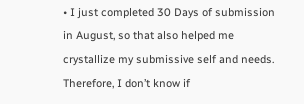• I just completed 30 Days of submission in August, so that also helped me crystallize my submissive self and needs. Therefore, I don’t know if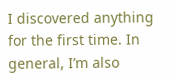I discovered anything for the first time. In general, I’m also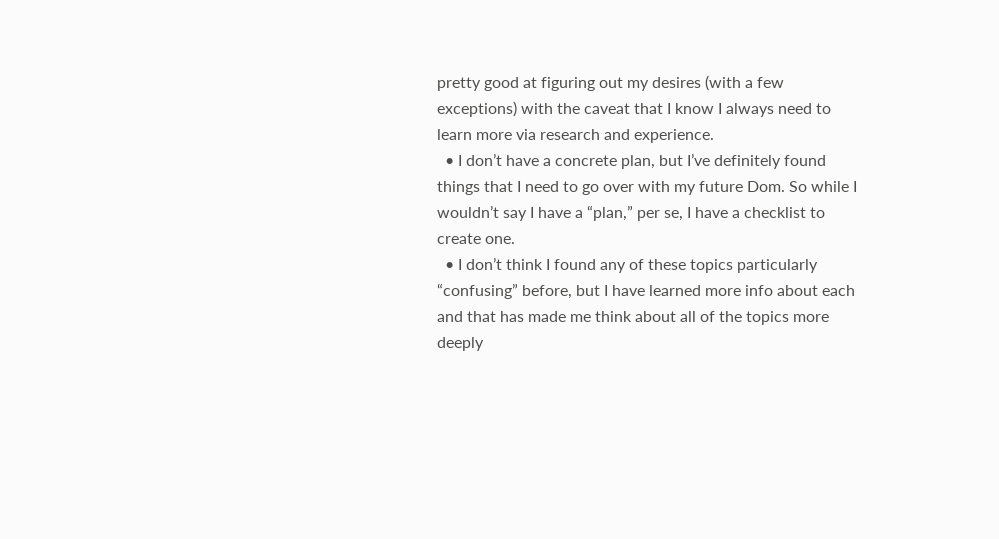pretty good at figuring out my desires (with a few exceptions) with the caveat that I know I always need to learn more via research and experience.
  • I don’t have a concrete plan, but I’ve definitely found things that I need to go over with my future Dom. So while I wouldn’t say I have a “plan,” per se, I have a checklist to create one.
  • I don’t think I found any of these topics particularly “confusing” before, but I have learned more info about each and that has made me think about all of the topics more deeply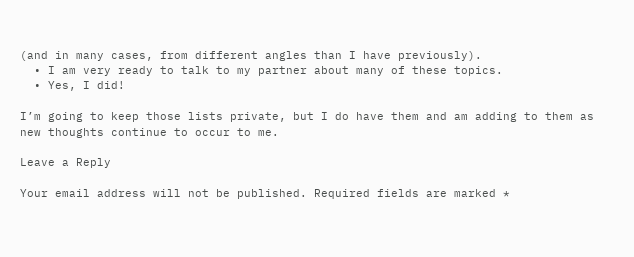(and in many cases, from different angles than I have previously).
  • I am very ready to talk to my partner about many of these topics.
  • Yes, I did!

I’m going to keep those lists private, but I do have them and am adding to them as new thoughts continue to occur to me.

Leave a Reply

Your email address will not be published. Required fields are marked *